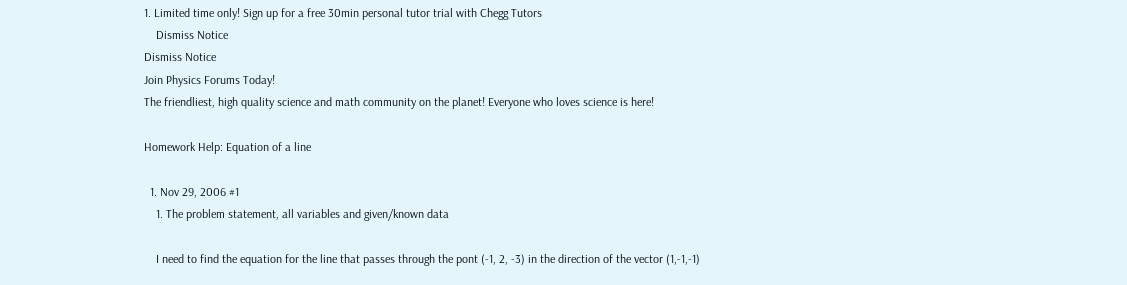1. Limited time only! Sign up for a free 30min personal tutor trial with Chegg Tutors
    Dismiss Notice
Dismiss Notice
Join Physics Forums Today!
The friendliest, high quality science and math community on the planet! Everyone who loves science is here!

Homework Help: Equation of a line

  1. Nov 29, 2006 #1
    1. The problem statement, all variables and given/known data

    I need to find the equation for the line that passes through the pont (-1, 2, -3) in the direction of the vector (1,-1,-1)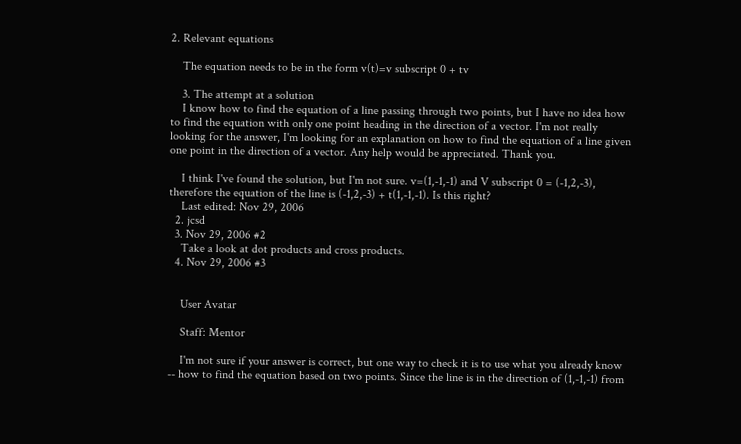2. Relevant equations

    The equation needs to be in the form v(t)=v subscript 0 + tv

    3. The attempt at a solution
    I know how to find the equation of a line passing through two points, but I have no idea how to find the equation with only one point heading in the direction of a vector. I'm not really looking for the answer, I'm looking for an explanation on how to find the equation of a line given one point in the direction of a vector. Any help would be appreciated. Thank you.

    I think I've found the solution, but I'm not sure. v=(1,-1,-1) and V subscript 0 = (-1,2,-3), therefore the equation of the line is (-1,2,-3) + t(1,-1,-1). Is this right?
    Last edited: Nov 29, 2006
  2. jcsd
  3. Nov 29, 2006 #2
    Take a look at dot products and cross products.
  4. Nov 29, 2006 #3


    User Avatar

    Staff: Mentor

    I'm not sure if your answer is correct, but one way to check it is to use what you already know -- how to find the equation based on two points. Since the line is in the direction of (1,-1,-1) from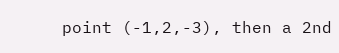point (-1,2,-3), then a 2nd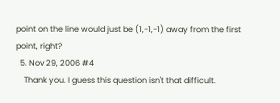point on the line would just be (1,-1,-1) away from the first point, right?
  5. Nov 29, 2006 #4
    Thank you. I guess this question isn't that difficult.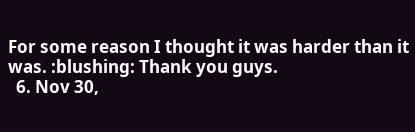For some reason I thought it was harder than it was. :blushing: Thank you guys.
  6. Nov 30,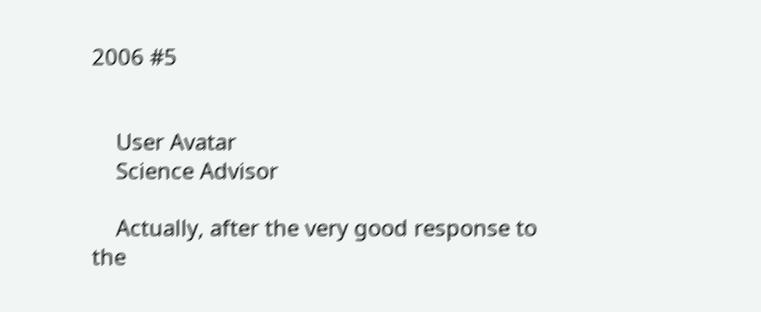2006 #5


    User Avatar
    Science Advisor

    Actually, after the very good response to the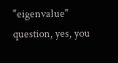"eigenvalue" question, yes, you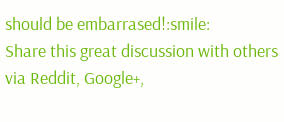should be embarrased!:smile:
Share this great discussion with others via Reddit, Google+,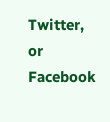Twitter, or Facebook